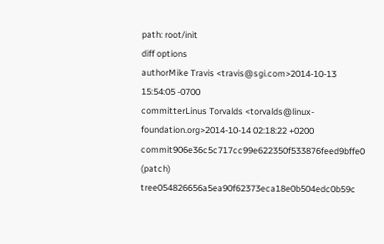path: root/init
diff options
authorMike Travis <travis@sgi.com>2014-10-13 15:54:05 -0700
committerLinus Torvalds <torvalds@linux-foundation.org>2014-10-14 02:18:22 +0200
commit906e36c5c717cc99e622350f533876feed9bffe0 (patch)
tree054826656a5ea90f62373eca18e0b504edc0b59c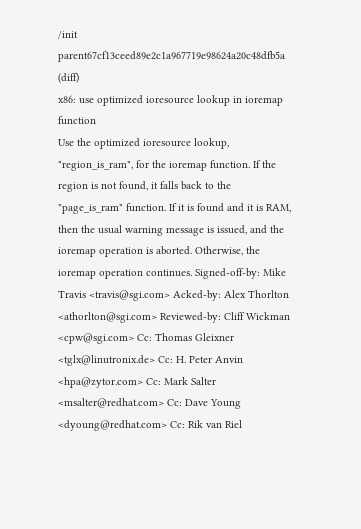/init
parent67cf13ceed89e2c1a967719e98624a20c48dfb5a (diff)
x86: use optimized ioresource lookup in ioremap function
Use the optimized ioresource lookup, "region_is_ram", for the ioremap function. If the region is not found, it falls back to the "page_is_ram" function. If it is found and it is RAM, then the usual warning message is issued, and the ioremap operation is aborted. Otherwise, the ioremap operation continues. Signed-off-by: Mike Travis <travis@sgi.com> Acked-by: Alex Thorlton <athorlton@sgi.com> Reviewed-by: Cliff Wickman <cpw@sgi.com> Cc: Thomas Gleixner <tglx@linutronix.de> Cc: H. Peter Anvin <hpa@zytor.com> Cc: Mark Salter <msalter@redhat.com> Cc: Dave Young <dyoung@redhat.com> Cc: Rik van Riel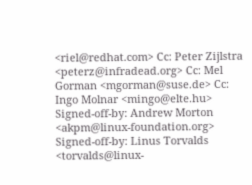<riel@redhat.com> Cc: Peter Zijlstra <peterz@infradead.org> Cc: Mel Gorman <mgorman@suse.de> Cc: Ingo Molnar <mingo@elte.hu> Signed-off-by: Andrew Morton <akpm@linux-foundation.org> Signed-off-by: Linus Torvalds <torvalds@linux-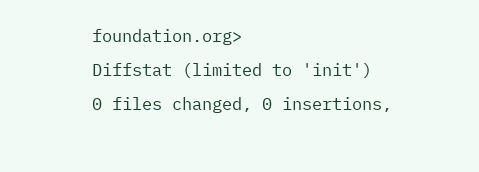foundation.org>
Diffstat (limited to 'init')
0 files changed, 0 insertions,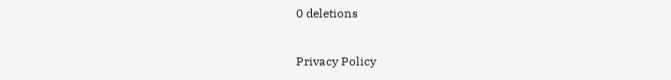0 deletions

Privacy Policy